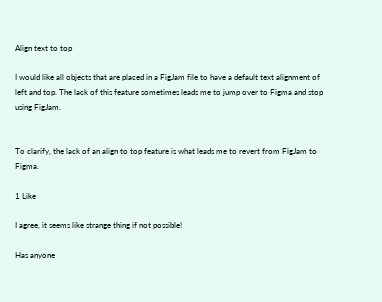Align text to top

I would like all objects that are placed in a FigJam file to have a default text alignment of left and top. The lack of this feature sometimes leads me to jump over to Figma and stop using FigJam.


To clarify, the lack of an align to top feature is what leads me to revert from FigJam to Figma.

1 Like

I agree, it seems like strange thing if not possible!

Has anyone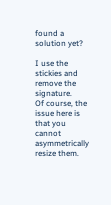found a solution yet?

I use the stickies and remove the signature.
Of course, the issue here is that you cannot asymmetrically resize them.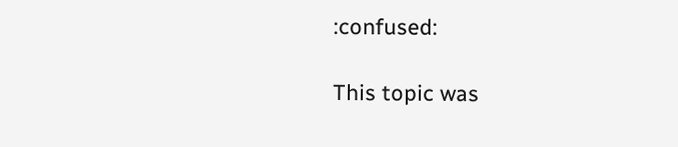:confused:

This topic was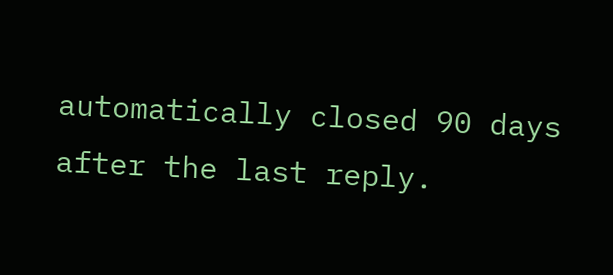automatically closed 90 days after the last reply.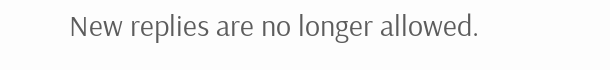New replies are no longer allowed.